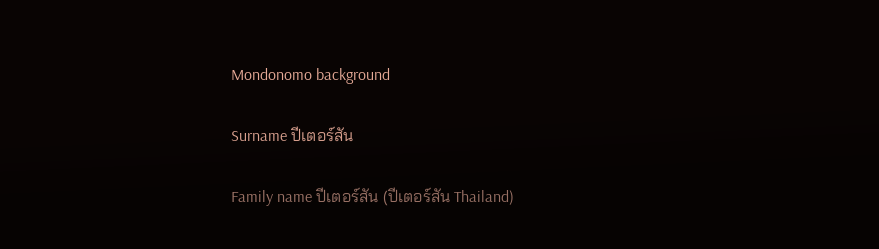Mondonomo background

Surname ปีเตอร์สัน

Family name ปีเตอร์สัน (ปีเตอร์สัน Thailand)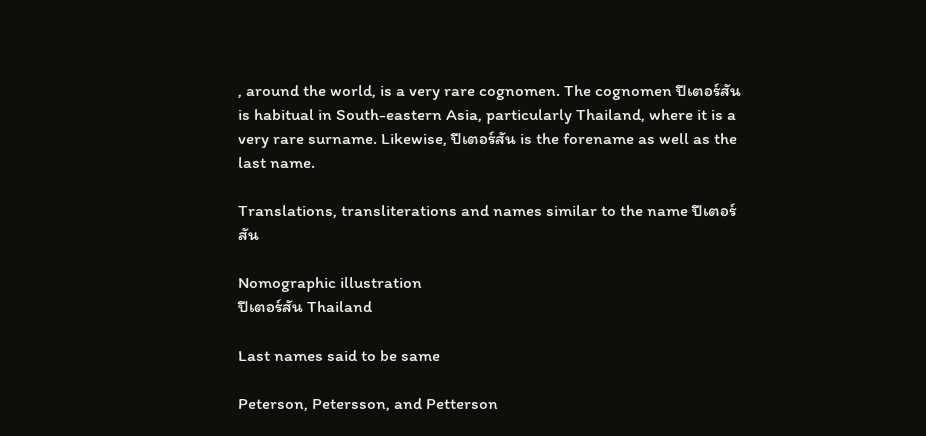, around the world, is a very rare cognomen. The cognomen ปีเตอร์สัน is habitual in South-eastern Asia, particularly Thailand, where it is a very rare surname. Likewise, ปีเตอร์สัน is the forename as well as the last name.

Translations, transliterations and names similar to the name ปีเตอร์สัน

Nomographic illustration
ปีเตอร์สัน Thailand

Last names said to be same

Peterson, Petersson, and Petterson